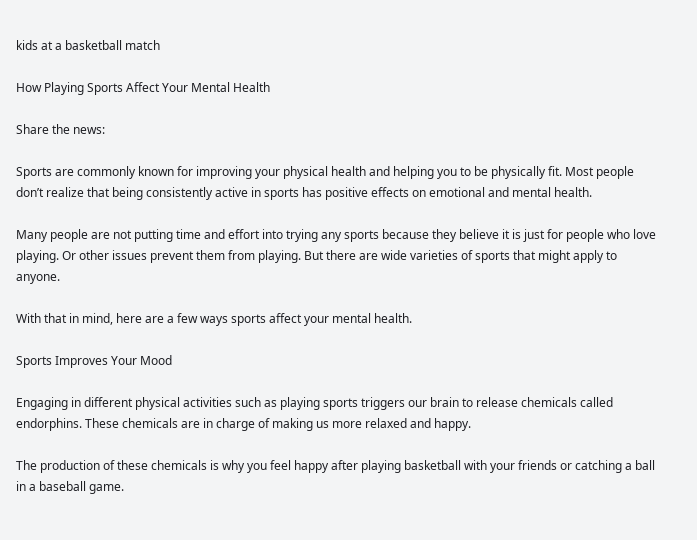kids at a basketball match

How Playing Sports Affect Your Mental Health

Share the news:

Sports are commonly known for improving your physical health and helping you to be physically fit. Most people don’t realize that being consistently active in sports has positive effects on emotional and mental health.

Many people are not putting time and effort into trying any sports because they believe it is just for people who love playing. Or other issues prevent them from playing. But there are wide varieties of sports that might apply to anyone.

With that in mind, here are a few ways sports affect your mental health.

Sports Improves Your Mood

Engaging in different physical activities such as playing sports triggers our brain to release chemicals called endorphins. These chemicals are in charge of making us more relaxed and happy.

The production of these chemicals is why you feel happy after playing basketball with your friends or catching a ball in a baseball game.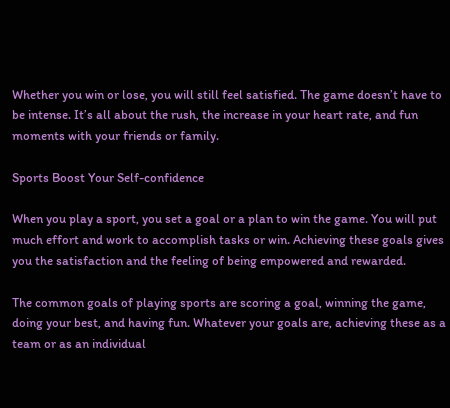Whether you win or lose, you will still feel satisfied. The game doesn’t have to be intense. It’s all about the rush, the increase in your heart rate, and fun moments with your friends or family.

Sports Boost Your Self-confidence

When you play a sport, you set a goal or a plan to win the game. You will put much effort and work to accomplish tasks or win. Achieving these goals gives you the satisfaction and the feeling of being empowered and rewarded.

The common goals of playing sports are scoring a goal, winning the game, doing your best, and having fun. Whatever your goals are, achieving these as a team or as an individual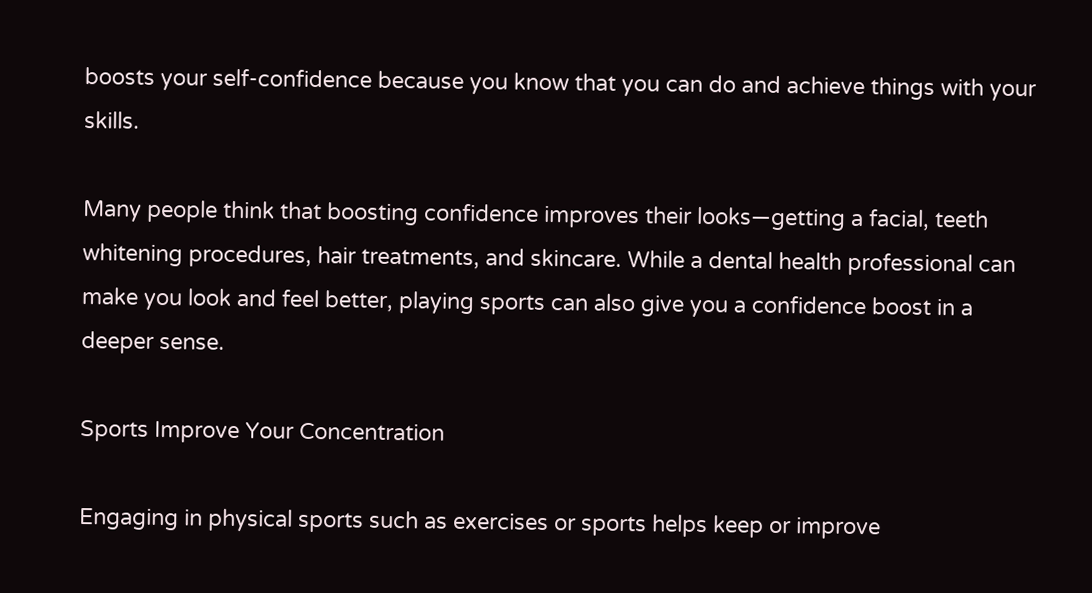boosts your self-confidence because you know that you can do and achieve things with your skills.

Many people think that boosting confidence improves their looks—getting a facial, teeth whitening procedures, hair treatments, and skincare. While a dental health professional can make you look and feel better, playing sports can also give you a confidence boost in a deeper sense.

Sports Improve Your Concentration

Engaging in physical sports such as exercises or sports helps keep or improve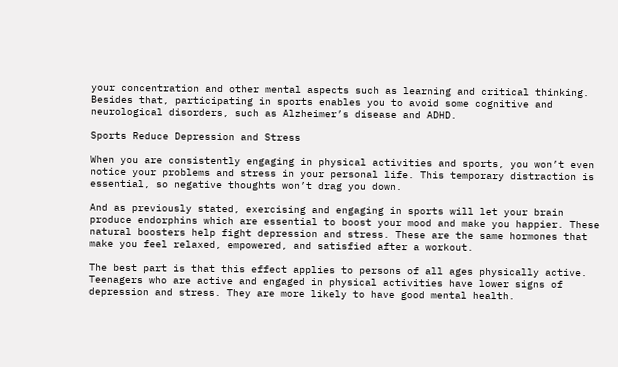your concentration and other mental aspects such as learning and critical thinking. Besides that, participating in sports enables you to avoid some cognitive and neurological disorders, such as Alzheimer’s disease and ADHD.

Sports Reduce Depression and Stress

When you are consistently engaging in physical activities and sports, you won’t even notice your problems and stress in your personal life. This temporary distraction is essential, so negative thoughts won’t drag you down.

And as previously stated, exercising and engaging in sports will let your brain produce endorphins which are essential to boost your mood and make you happier. These natural boosters help fight depression and stress. These are the same hormones that make you feel relaxed, empowered, and satisfied after a workout.

The best part is that this effect applies to persons of all ages physically active. Teenagers who are active and engaged in physical activities have lower signs of depression and stress. They are more likely to have good mental health.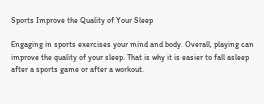Sports Improve the Quality of Your Sleep

Engaging in sports exercises your mind and body. Overall, playing can improve the quality of your sleep. That is why it is easier to fall asleep after a sports game or after a workout.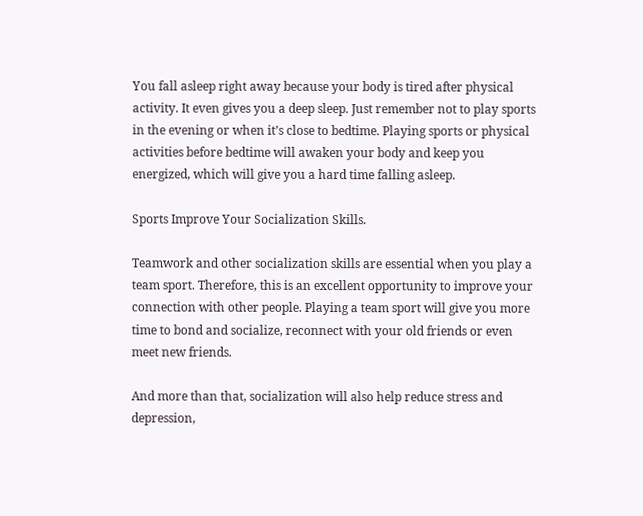You fall asleep right away because your body is tired after physical activity. It even gives you a deep sleep. Just remember not to play sports in the evening or when it’s close to bedtime. Playing sports or physical activities before bedtime will awaken your body and keep you energized, which will give you a hard time falling asleep.

Sports Improve Your Socialization Skills.

Teamwork and other socialization skills are essential when you play a team sport. Therefore, this is an excellent opportunity to improve your connection with other people. Playing a team sport will give you more time to bond and socialize, reconnect with your old friends or even meet new friends.

And more than that, socialization will also help reduce stress and depression,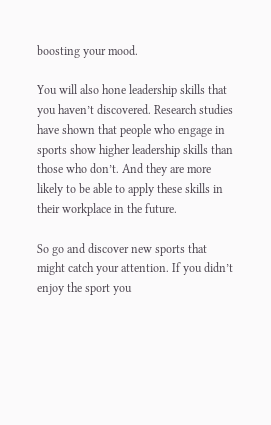boosting your mood.

You will also hone leadership skills that you haven’t discovered. Research studies have shown that people who engage in sports show higher leadership skills than those who don’t. And they are more likely to be able to apply these skills in their workplace in the future.

So go and discover new sports that might catch your attention. If you didn’t enjoy the sport you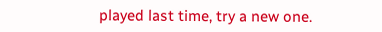played last time, try a new one.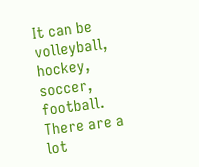It can be volleyball, hockey, soccer, football. There are a lot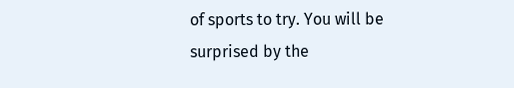of sports to try. You will be surprised by the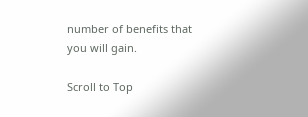number of benefits that you will gain.

Scroll to Top